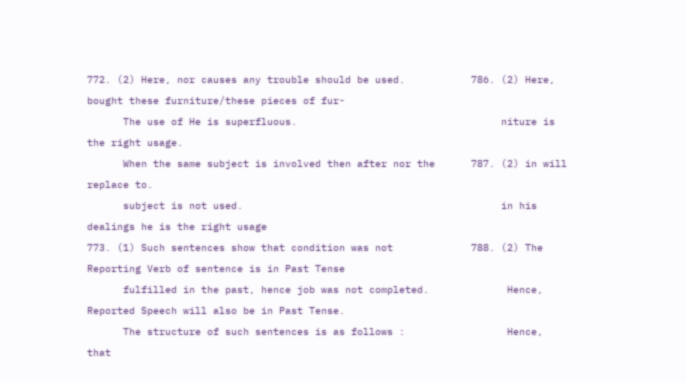772. (2) Here, nor causes any trouble should be used.           786. (2) Here, bought these furniture/these pieces of fur-
      The use of He is superfluous.                                  niture is the right usage.
      When the same subject is involved then after nor the      787. (2) in will replace to.
      subject is not used.                                           in his dealings he is the right usage
773. (1) Such sentences show that condition was not             788. (2) The Reporting Verb of sentence is in Past Tense
      fulfilled in the past, hence job was not completed.             Hence, Reported Speech will also be in Past Tense.
      The structure of such sentences is as follows :                 Hence, that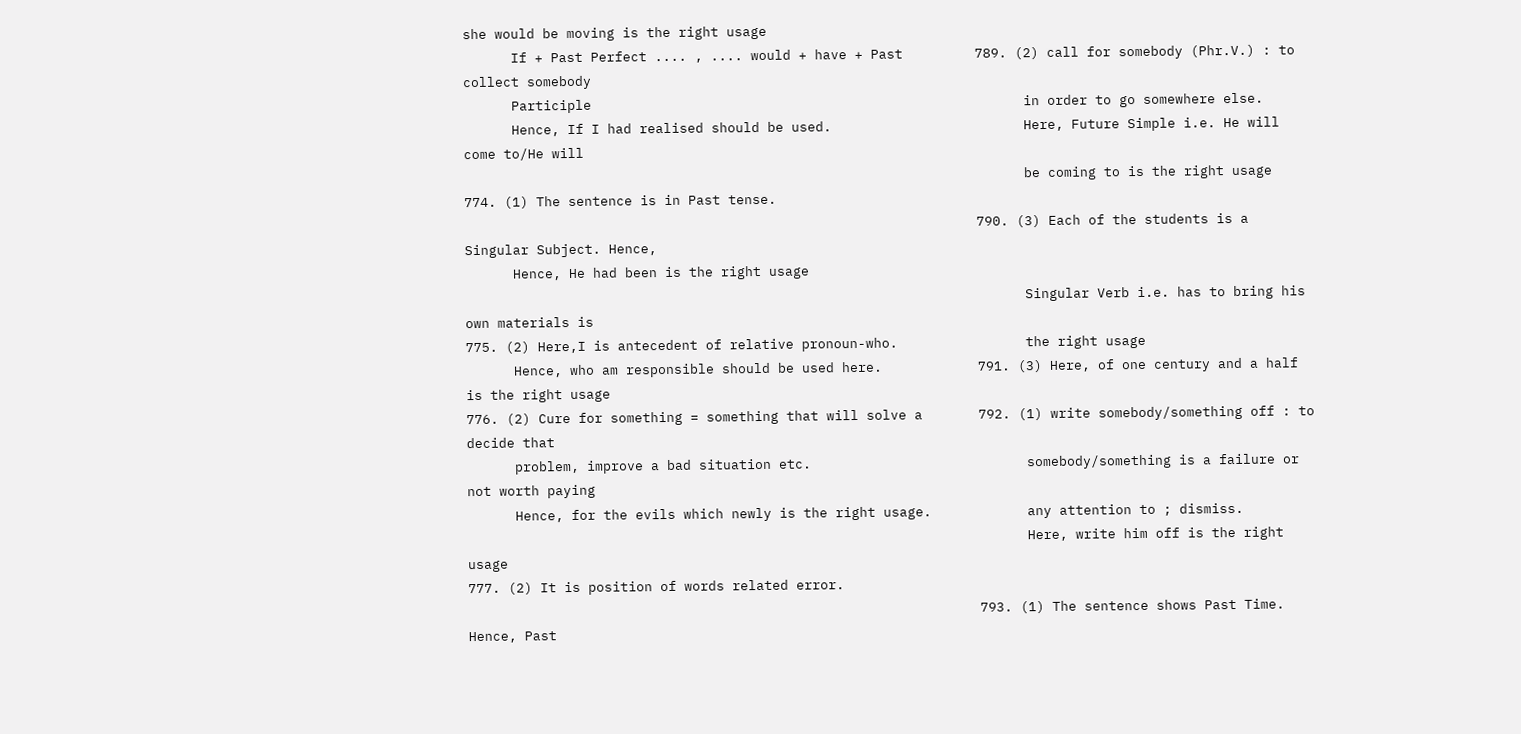she would be moving is the right usage
      If + Past Perfect .... , .... would + have + Past         789. (2) call for somebody (Phr.V.) : to collect somebody
      Participle                                                      in order to go somewhere else.
      Hence, If I had realised should be used.                        Here, Future Simple i.e. He will come to/He will
                                                                      be coming to is the right usage
774. (1) The sentence is in Past tense.
                                                                790. (3) Each of the students is a Singular Subject. Hence,
      Hence, He had been is the right usage
                                                                      Singular Verb i.e. has to bring his own materials is
775. (2) Here,I is antecedent of relative pronoun-who.                the right usage
      Hence, who am responsible should be used here.            791. (3) Here, of one century and a half is the right usage
776. (2) Cure for something = something that will solve a       792. (1) write somebody/something off : to decide that
      problem, improve a bad situation etc.                           somebody/something is a failure or not worth paying
      Hence, for the evils which newly is the right usage.            any attention to ; dismiss.
                                                                      Here, write him off is the right usage
777. (2) It is position of words related error.
                                                                793. (1) The sentence shows Past Time. Hence, Past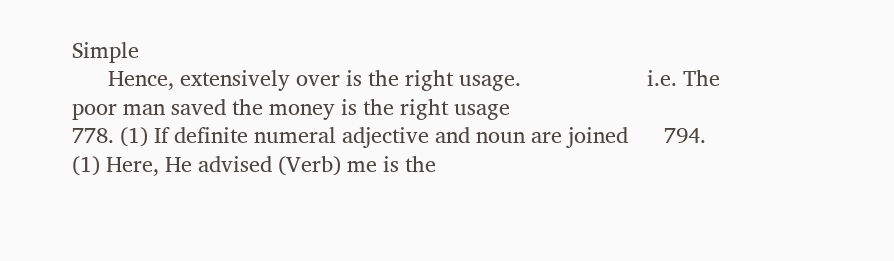Simple
      Hence, extensively over is the right usage.                     i.e. The poor man saved the money is the right usage
778. (1) If definite numeral adjective and noun are joined      794. (1) Here, He advised (Verb) me is the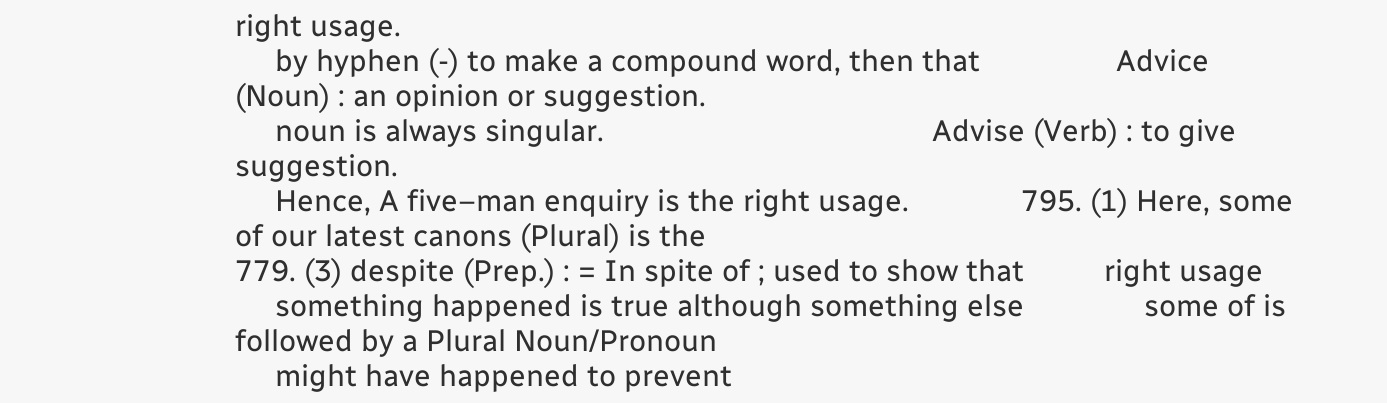right usage.
     by hyphen (-) to make a compound word, then that                 Advice (Noun) : an opinion or suggestion.
     noun is always singular.                                         Advise (Verb) : to give suggestion.
     Hence, A five–man enquiry is the right usage.              795. (1) Here, some of our latest canons (Plural) is the
779. (3) despite (Prep.) : = In spite of ; used to show that          right usage
     something happened is true although something else               some of is followed by a Plural Noun/Pronoun
     might have happened to prevent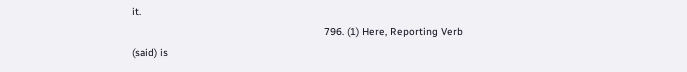it.
                                                                796. (1) Here, Reporting Verb (said) is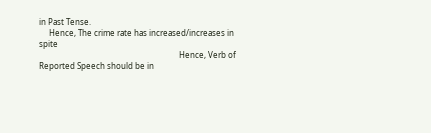in Past Tense.
     Hence, The crime rate has increased/increases in spite
                                                                      Hence, Verb of Reported Speech should be in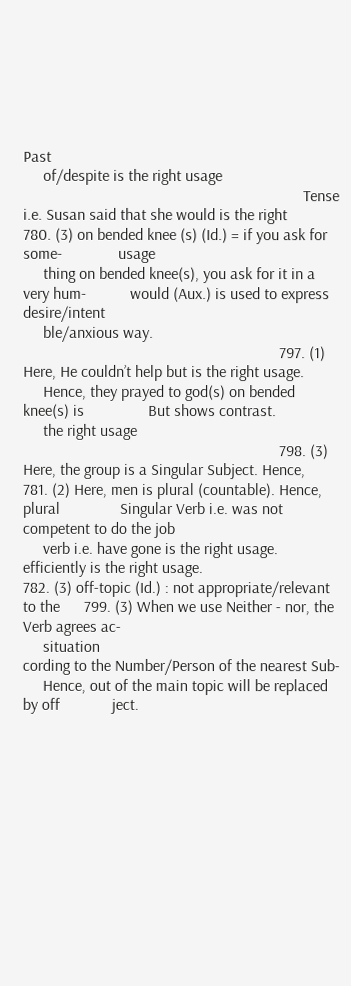Past
     of/despite is the right usage
                                                                      Tense i.e. Susan said that she would is the right
780. (3) on bended knee (s) (Id.) = if you ask for some-              usage
     thing on bended knee(s), you ask for it in a very hum-           would (Aux.) is used to express desire/intent
     ble/anxious way.
                                                                797. (1) Here, He couldn’t help but is the right usage.
     Hence, they prayed to god(s) on bended knee(s) is                But shows contrast.
     the right usage
                                                                798. (3) Here, the group is a Singular Subject. Hence,
781. (2) Here, men is plural (countable). Hence, plural               Singular Verb i.e. was not competent to do the job
     verb i.e. have gone is the right usage.                          efficiently is the right usage.
782. (3) off-topic (Id.) : not appropriate/relevant to the      799. (3) When we use Neither - nor, the Verb agrees ac-
     situation                                                        cording to the Number/Person of the nearest Sub-
     Hence, out of the main topic will be replaced by off             ject.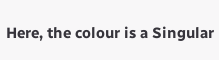Here, the colour is a Singular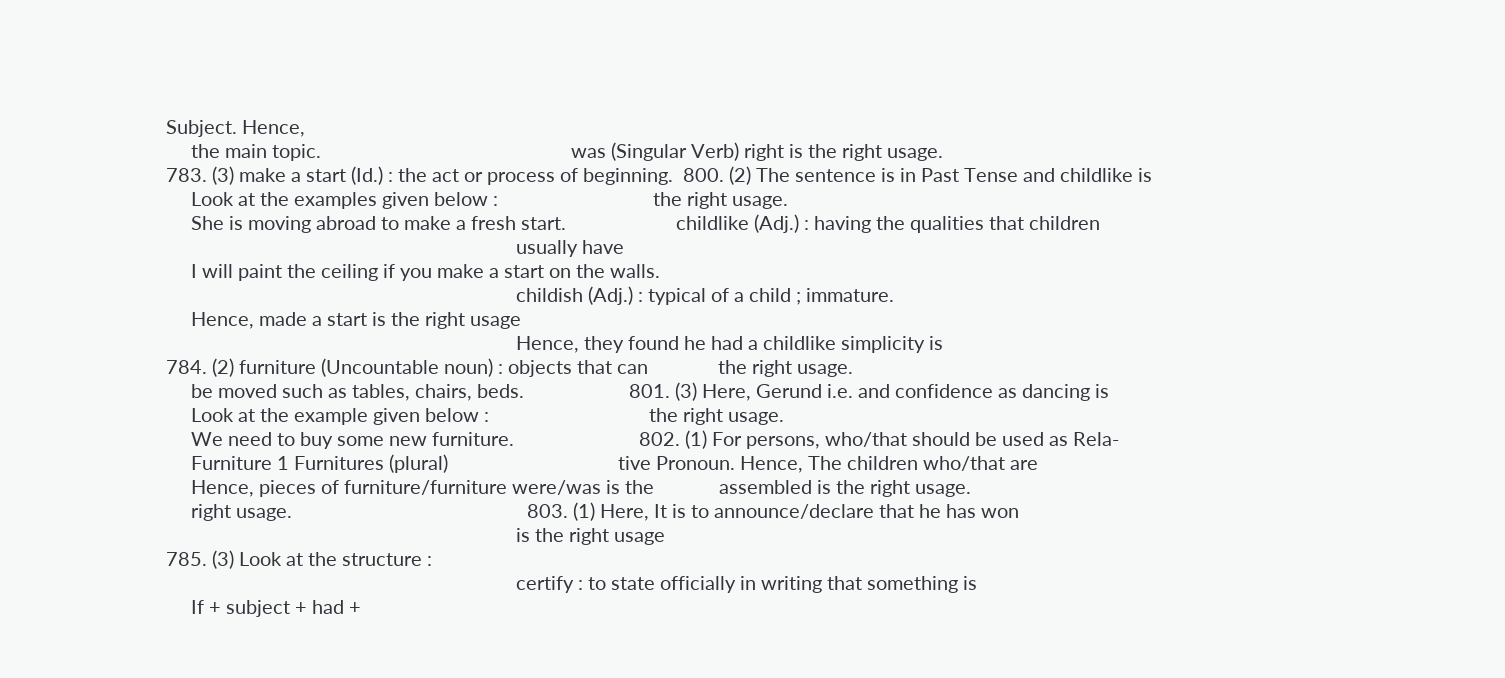Subject. Hence,
     the main topic.                                                  was (Singular Verb) right is the right usage.
783. (3) make a start (Id.) : the act or process of beginning.  800. (2) The sentence is in Past Tense and childlike is
     Look at the examples given below :                               the right usage.
     She is moving abroad to make a fresh start.                      childlike (Adj.) : having the qualities that children
                                                                      usually have
     I will paint the ceiling if you make a start on the walls.
                                                                      childish (Adj.) : typical of a child ; immature.
     Hence, made a start is the right usage
                                                                      Hence, they found he had a childlike simplicity is
784. (2) furniture (Uncountable noun) : objects that can              the right usage.
     be moved such as tables, chairs, beds.                     801. (3) Here, Gerund i.e. and confidence as dancing is
     Look at the example given below :                                the right usage.
     We need to buy some new furniture.                         802. (1) For persons, who/that should be used as Rela-
     Furniture 1 Furnitures (plural)                                  tive Pronoun. Hence, The children who/that are
     Hence, pieces of furniture/furniture were/was is the             assembled is the right usage.
     right usage.                                               803. (1) Here, It is to announce/declare that he has won
                                                                      is the right usage
785. (3) Look at the structure :
                                                                      certify : to state officially in writing that something is
     If + subject + had +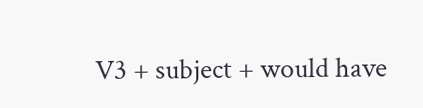V3 + subject + would have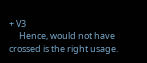+ V3
     Hence, would not have crossed is the right usage.